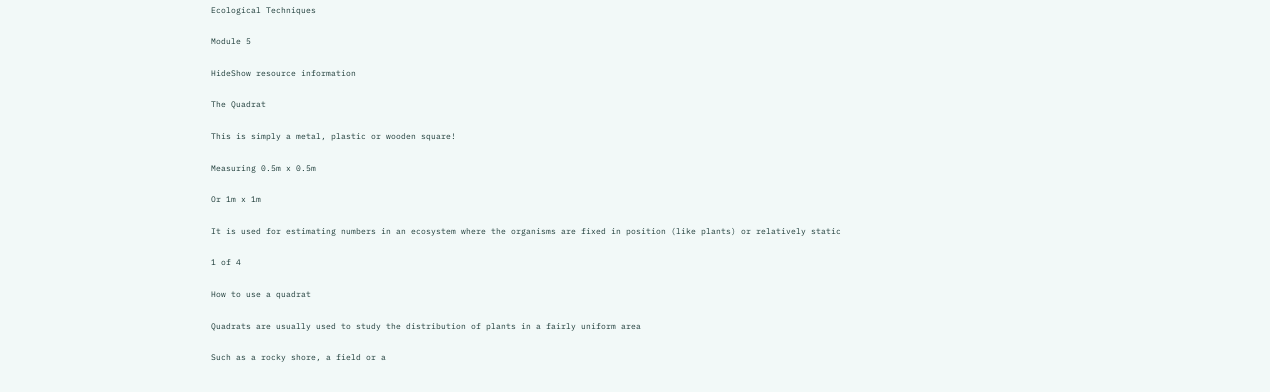Ecological Techniques

Module 5

HideShow resource information

The Quadrat

This is simply a metal, plastic or wooden square!

Measuring 0.5m x 0.5m

Or 1m x 1m

It is used for estimating numbers in an ecosystem where the organisms are fixed in position (like plants) or relatively static

1 of 4

How to use a quadrat

Quadrats are usually used to study the distribution of plants in a fairly uniform area

Such as a rocky shore, a field or a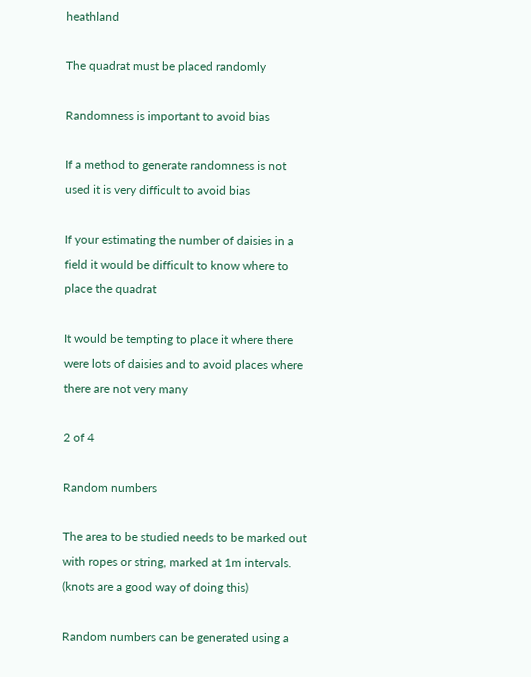heathland

The quadrat must be placed randomly

Randomness is important to avoid bias

If a method to generate randomness is not used it is very difficult to avoid bias

If your estimating the number of daisies in a field it would be difficult to know where to place the quadrat

It would be tempting to place it where there were lots of daisies and to avoid places where there are not very many

2 of 4

Random numbers

The area to be studied needs to be marked out with ropes or string, marked at 1m intervals. (knots are a good way of doing this)

Random numbers can be generated using a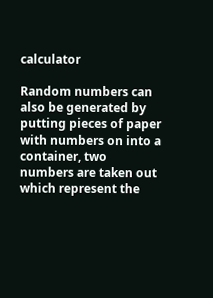calculator

Random numbers can also be generated by putting pieces of paper with numbers on into a container, two numbers are taken out which represent the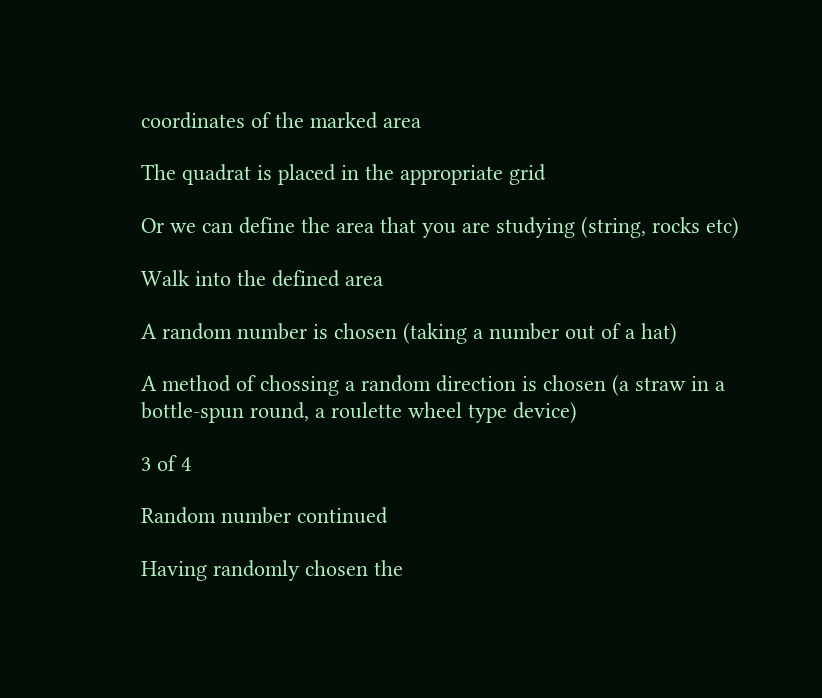coordinates of the marked area

The quadrat is placed in the appropriate grid

Or we can define the area that you are studying (string, rocks etc)

Walk into the defined area

A random number is chosen (taking a number out of a hat)

A method of chossing a random direction is chosen (a straw in a bottle-spun round, a roulette wheel type device)

3 of 4

Random number continued

Having randomly chosen the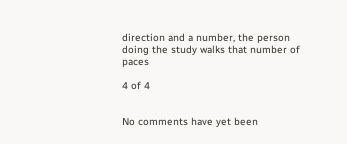direction and a number, the person doing the study walks that number of paces

4 of 4


No comments have yet been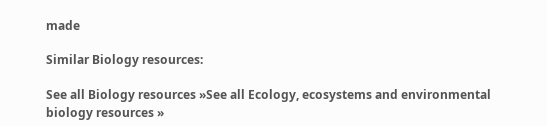made

Similar Biology resources:

See all Biology resources »See all Ecology, ecosystems and environmental biology resources »